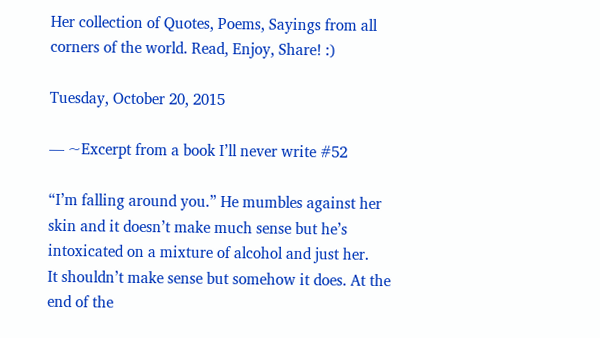Her collection of Quotes, Poems, Sayings from all corners of the world. Read, Enjoy, Share! :)

Tuesday, October 20, 2015

— ~Excerpt from a book I’ll never write #52

“I’m falling around you.” He mumbles against her skin and it doesn’t make much sense but he’s intoxicated on a mixture of alcohol and just her.
It shouldn’t make sense but somehow it does. At the end of the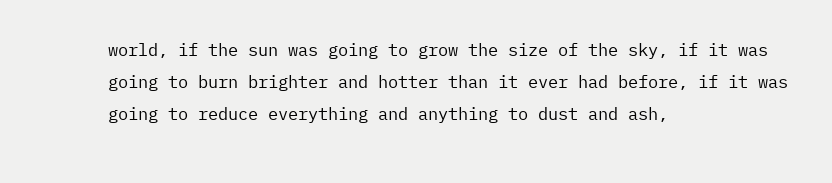world, if the sun was going to grow the size of the sky, if it was going to burn brighter and hotter than it ever had before, if it was going to reduce everything and anything to dust and ash,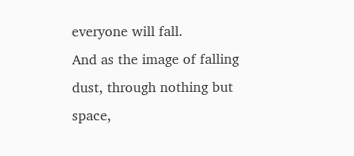everyone will fall.
And as the image of falling dust, through nothing but space,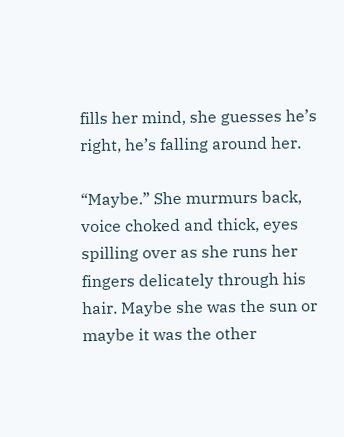fills her mind, she guesses he’s right, he’s falling around her.

“Maybe.” She murmurs back, voice choked and thick, eyes spilling over as she runs her fingers delicately through his hair. Maybe she was the sun or maybe it was the other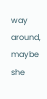way around, maybe she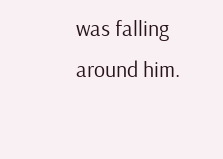was falling around him.